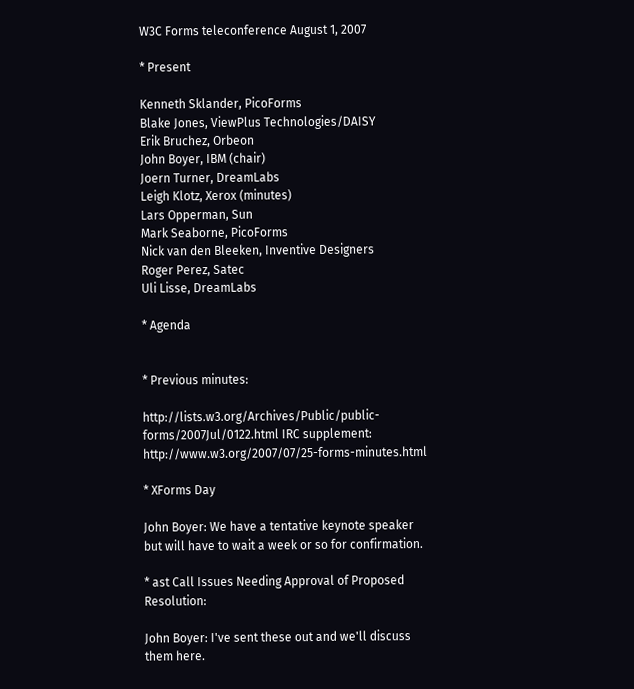W3C Forms teleconference August 1, 2007

* Present

Kenneth Sklander, PicoForms
Blake Jones, ViewPlus Technologies/DAISY
Erik Bruchez, Orbeon
John Boyer, IBM (chair)
Joern Turner, DreamLabs
Leigh Klotz, Xerox (minutes)
Lars Opperman, Sun
Mark Seaborne, PicoForms
Nick van den Bleeken, Inventive Designers
Roger Perez, Satec
Uli Lisse, DreamLabs

* Agenda


* Previous minutes:

http://lists.w3.org/Archives/Public/public-forms/2007Jul/0122.html IRC supplement: http://www.w3.org/2007/07/25-forms-minutes.html

* XForms Day

John Boyer: We have a tentative keynote speaker but will have to wait a week or so for confirmation.

* ast Call Issues Needing Approval of Proposed Resolution:

John Boyer: I've sent these out and we'll discuss them here.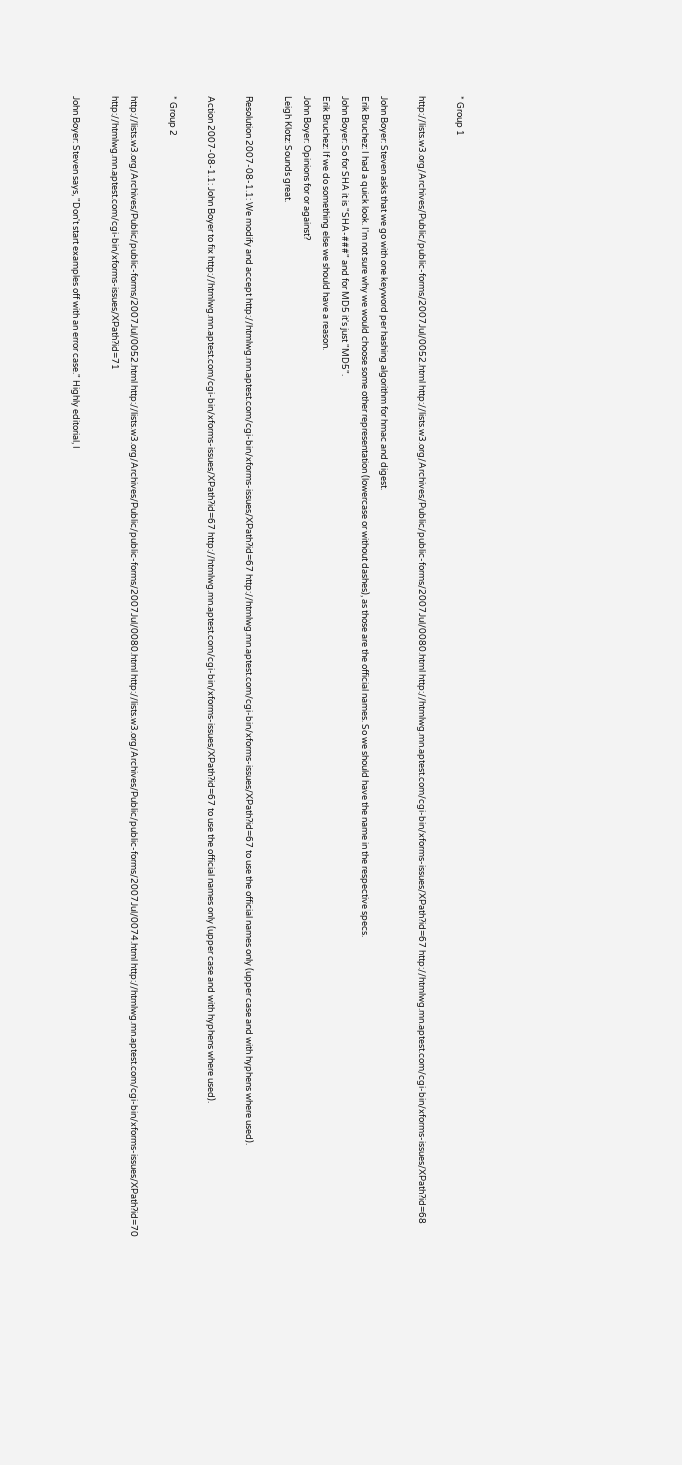* Group 1

http://lists.w3.org/Archives/Public/public-forms/2007Jul/0052.html http://lists.w3.org/Archives/Public/public-forms/2007Jul/0080.html http://htmlwg.mn.aptest.com/cgi-bin/xforms-issues/XPath?id=67 http://htmlwg.mn.aptest.com/cgi-bin/xforms-issues/XPath?id=68

John Boyer: Steven asks that we go with one keyword per hashing algorithm for hmac and digest.
Erik Bruchez: I had a quick look. I'm not sure why we would choose some other representation (lowercase or without dashes), as those are the official names. So we should have the name in the respective specs.
John Boyer: So for SHA it is "SHA-###" and for MD5 it's just "MD5".
Erik Bruchez: If we do something else we should have a reason.
John Boyer: Opinions for or against?
Leigh Klotz: Sounds great.

Resolution 2007-08-1.1: We modify and accept http://htmlwg.mn.aptest.com/cgi-bin/xforms-issues/XPath?id=67 http://htmlwg.mn.aptest.com/cgi-bin/xforms-issues/XPath?id=67 to use the official names only (upper case and with hyphens where used).

Action 2007-08-1.1: John Boyer to fix http://htmlwg.mn.aptest.com/cgi-bin/xforms-issues/XPath?id=67 http://htmlwg.mn.aptest.com/cgi-bin/xforms-issues/XPath?id=67 to use the official names only (upper case and with hyphens where used).

* Group 2

http://lists.w3.org/Archives/Public/public-forms/2007Jul/0052.html http://lists.w3.org/Archives/Public/public-forms/2007Jul/0080.html http://lists.w3.org/Archives/Public/public-forms/2007Jul/0074.html http://htmlwg.mn.aptest.com/cgi-bin/xforms-issues/XPath?id=70 http://htmlwg.mn.aptest.com/cgi-bin/xforms-issues/XPath?id=71

John Boyer: Steven says, "Don't start examples off with an error case." Highly editorial, I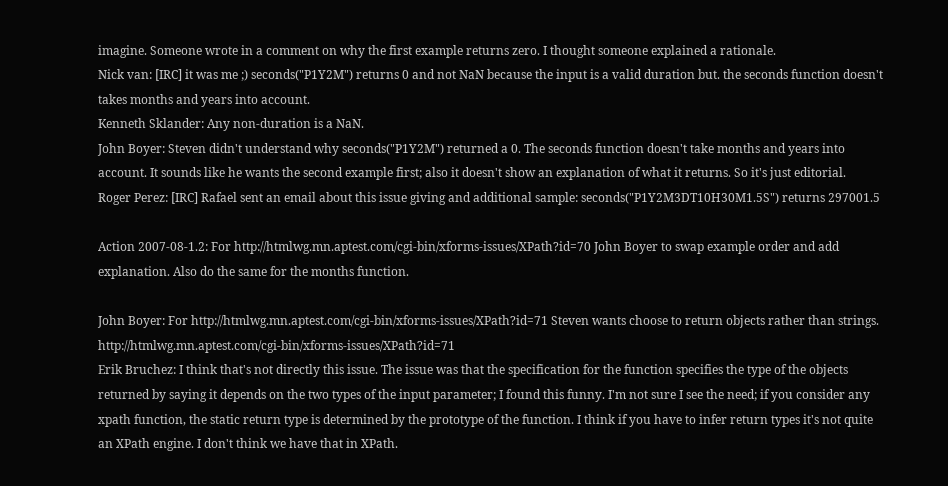imagine. Someone wrote in a comment on why the first example returns zero. I thought someone explained a rationale.
Nick van: [IRC] it was me ;) seconds("P1Y2M") returns 0 and not NaN because the input is a valid duration but. the seconds function doesn't takes months and years into account.
Kenneth Sklander: Any non-duration is a NaN.
John Boyer: Steven didn't understand why seconds("P1Y2M") returned a 0. The seconds function doesn't take months and years into account. It sounds like he wants the second example first; also it doesn't show an explanation of what it returns. So it's just editorial.
Roger Perez: [IRC] Rafael sent an email about this issue giving and additional sample: seconds("P1Y2M3DT10H30M1.5S") returns 297001.5

Action 2007-08-1.2: For http://htmlwg.mn.aptest.com/cgi-bin/xforms-issues/XPath?id=70 John Boyer to swap example order and add explanation. Also do the same for the months function.

John Boyer: For http://htmlwg.mn.aptest.com/cgi-bin/xforms-issues/XPath?id=71 Steven wants choose to return objects rather than strings. http://htmlwg.mn.aptest.com/cgi-bin/xforms-issues/XPath?id=71
Erik Bruchez: I think that's not directly this issue. The issue was that the specification for the function specifies the type of the objects returned by saying it depends on the two types of the input parameter; I found this funny. I'm not sure I see the need; if you consider any xpath function, the static return type is determined by the prototype of the function. I think if you have to infer return types it's not quite an XPath engine. I don't think we have that in XPath.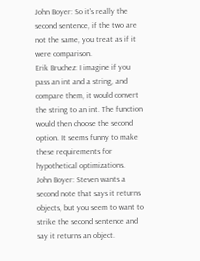John Boyer: So it's really the second sentence, if the two are not the same, you treat as if it were comparison.
Erik Bruchez: I imagine if you pass an int and a string, and compare them, it would convert the string to an int. The function would then choose the second option. It seems funny to make these requirements for hypothetical optimizations.
John Boyer: Steven wants a second note that says it returns objects, but you seem to want to strike the second sentence and say it returns an object.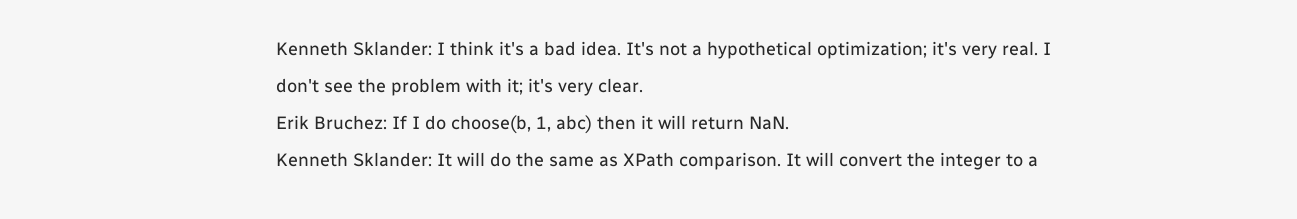Kenneth Sklander: I think it's a bad idea. It's not a hypothetical optimization; it's very real. I don't see the problem with it; it's very clear.
Erik Bruchez: If I do choose(b, 1, abc) then it will return NaN.
Kenneth Sklander: It will do the same as XPath comparison. It will convert the integer to a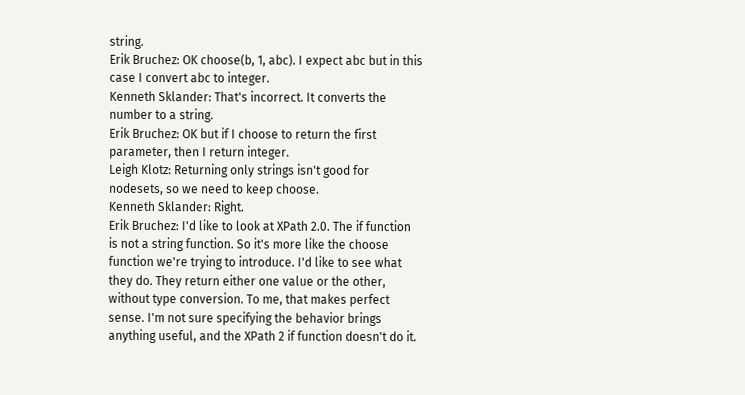string.
Erik Bruchez: OK choose(b, 1, abc). I expect abc but in this case I convert abc to integer.
Kenneth Sklander: That's incorrect. It converts the number to a string.
Erik Bruchez: OK but if I choose to return the first parameter, then I return integer.
Leigh Klotz: Returning only strings isn't good for nodesets, so we need to keep choose.
Kenneth Sklander: Right.
Erik Bruchez: I'd like to look at XPath 2.0. The if function is not a string function. So it's more like the choose function we're trying to introduce. I'd like to see what they do. They return either one value or the other, without type conversion. To me, that makes perfect sense. I'm not sure specifying the behavior brings anything useful, and the XPath 2 if function doesn't do it.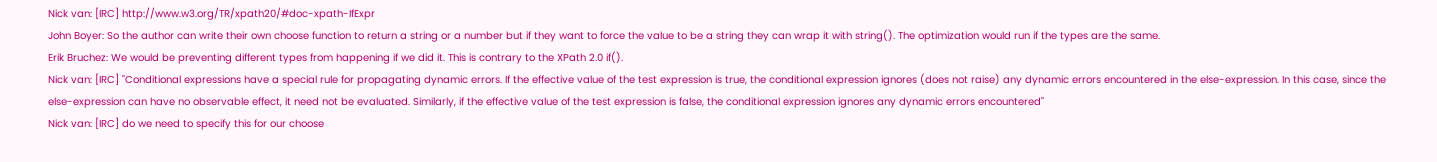Nick van: [IRC] http://www.w3.org/TR/xpath20/#doc-xpath-IfExpr
John Boyer: So the author can write their own choose function to return a string or a number but if they want to force the value to be a string they can wrap it with string(). The optimization would run if the types are the same.
Erik Bruchez: We would be preventing different types from happening if we did it. This is contrary to the XPath 2.0 if().
Nick van: [IRC] "Conditional expressions have a special rule for propagating dynamic errors. If the effective value of the test expression is true, the conditional expression ignores (does not raise) any dynamic errors encountered in the else-expression. In this case, since the else-expression can have no observable effect, it need not be evaluated. Similarly, if the effective value of the test expression is false, the conditional expression ignores any dynamic errors encountered"
Nick van: [IRC] do we need to specify this for our choose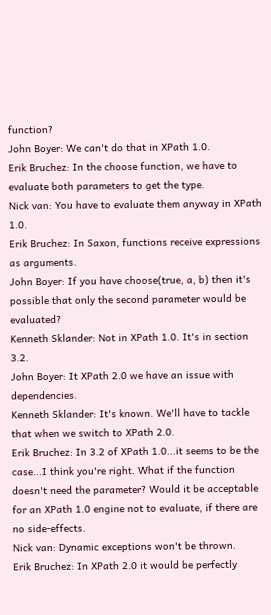function?
John Boyer: We can't do that in XPath 1.0.
Erik Bruchez: In the choose function, we have to evaluate both parameters to get the type.
Nick van: You have to evaluate them anyway in XPath 1.0.
Erik Bruchez: In Saxon, functions receive expressions as arguments.
John Boyer: If you have choose(true, a, b) then it's possible that only the second parameter would be evaluated?
Kenneth Sklander: Not in XPath 1.0. It's in section 3.2.
John Boyer: It XPath 2.0 we have an issue with dependencies.
Kenneth Sklander: It's known. We'll have to tackle that when we switch to XPath 2.0.
Erik Bruchez: In 3.2 of XPath 1.0...it seems to be the case...I think you're right. What if the function doesn't need the parameter? Would it be acceptable for an XPath 1.0 engine not to evaluate, if there are no side-effects.
Nick van: Dynamic exceptions won't be thrown.
Erik Bruchez: In XPath 2.0 it would be perfectly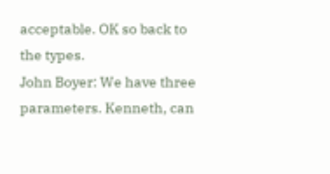acceptable. OK so back to the types.
John Boyer: We have three parameters. Kenneth, can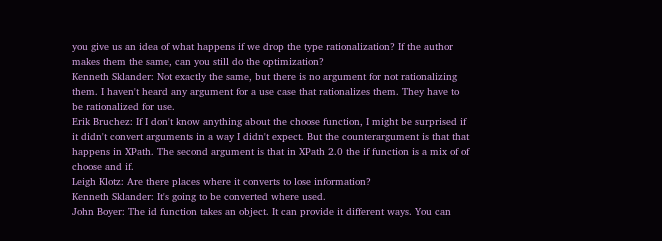you give us an idea of what happens if we drop the type rationalization? If the author makes them the same, can you still do the optimization?
Kenneth Sklander: Not exactly the same, but there is no argument for not rationalizing them. I haven't heard any argument for a use case that rationalizes them. They have to be rationalized for use.
Erik Bruchez: If I don't know anything about the choose function, I might be surprised if it didn't convert arguments in a way I didn't expect. But the counterargument is that that happens in XPath. The second argument is that in XPath 2.0 the if function is a mix of of choose and if.
Leigh Klotz: Are there places where it converts to lose information?
Kenneth Sklander: It's going to be converted where used.
John Boyer: The id function takes an object. It can provide it different ways. You can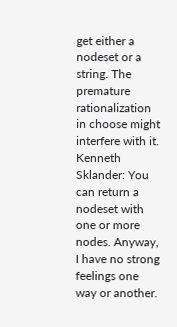get either a nodeset or a string. The premature rationalization in choose might interfere with it.
Kenneth Sklander: You can return a nodeset with one or more nodes. Anyway, I have no strong feelings one way or another.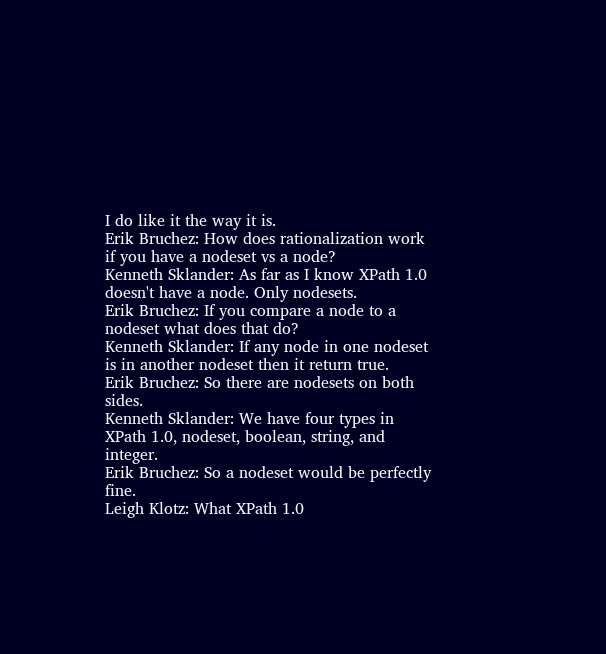I do like it the way it is.
Erik Bruchez: How does rationalization work if you have a nodeset vs a node?
Kenneth Sklander: As far as I know XPath 1.0 doesn't have a node. Only nodesets.
Erik Bruchez: If you compare a node to a nodeset what does that do?
Kenneth Sklander: If any node in one nodeset is in another nodeset then it return true.
Erik Bruchez: So there are nodesets on both sides.
Kenneth Sklander: We have four types in XPath 1.0, nodeset, boolean, string, and integer.
Erik Bruchez: So a nodeset would be perfectly fine.
Leigh Klotz: What XPath 1.0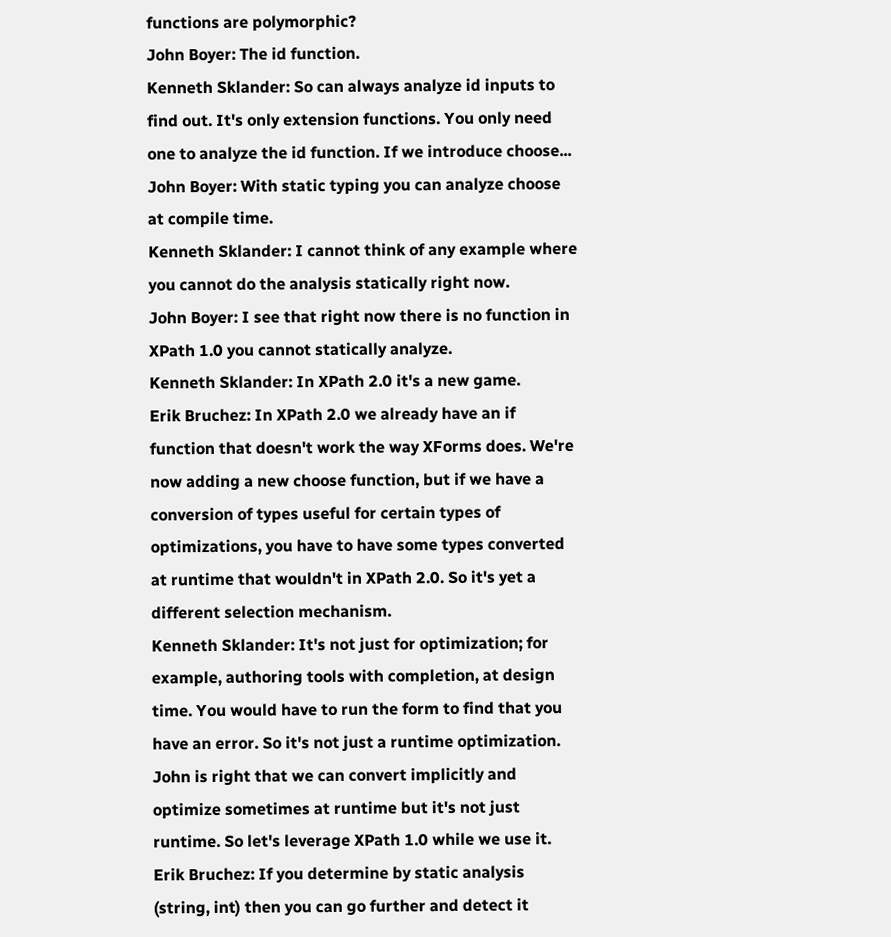functions are polymorphic?
John Boyer: The id function.
Kenneth Sklander: So can always analyze id inputs to find out. It's only extension functions. You only need one to analyze the id function. If we introduce choose...
John Boyer: With static typing you can analyze choose at compile time.
Kenneth Sklander: I cannot think of any example where you cannot do the analysis statically right now.
John Boyer: I see that right now there is no function in XPath 1.0 you cannot statically analyze.
Kenneth Sklander: In XPath 2.0 it's a new game.
Erik Bruchez: In XPath 2.0 we already have an if function that doesn't work the way XForms does. We're now adding a new choose function, but if we have a conversion of types useful for certain types of optimizations, you have to have some types converted at runtime that wouldn't in XPath 2.0. So it's yet a different selection mechanism.
Kenneth Sklander: It's not just for optimization; for example, authoring tools with completion, at design time. You would have to run the form to find that you have an error. So it's not just a runtime optimization. John is right that we can convert implicitly and optimize sometimes at runtime but it's not just runtime. So let's leverage XPath 1.0 while we use it.
Erik Bruchez: If you determine by static analysis (string, int) then you can go further and detect it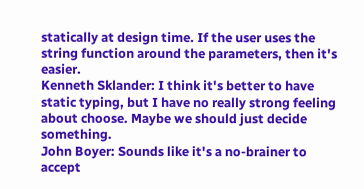statically at design time. If the user uses the string function around the parameters, then it's easier.
Kenneth Sklander: I think it's better to have static typing, but I have no really strong feeling about choose. Maybe we should just decide something.
John Boyer: Sounds like it's a no-brainer to accept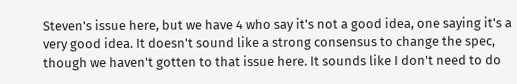Steven's issue here, but we have 4 who say it's not a good idea, one saying it's a very good idea. It doesn't sound like a strong consensus to change the spec, though we haven't gotten to that issue here. It sounds like I don't need to do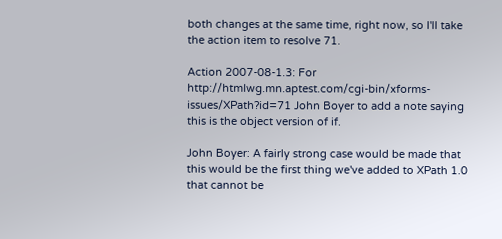both changes at the same time, right now, so I'll take the action item to resolve 71.

Action 2007-08-1.3: For http://htmlwg.mn.aptest.com/cgi-bin/xforms-issues/XPath?id=71 John Boyer to add a note saying this is the object version of if.

John Boyer: A fairly strong case would be made that this would be the first thing we've added to XPath 1.0 that cannot be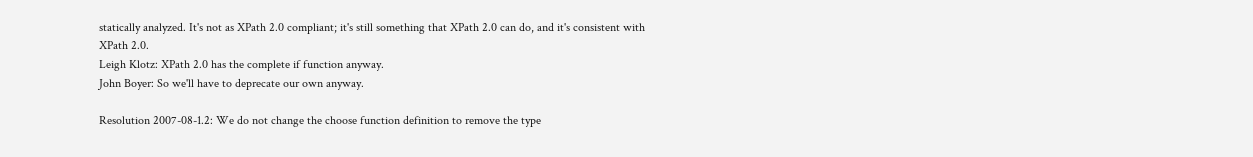statically analyzed. It's not as XPath 2.0 compliant; it's still something that XPath 2.0 can do, and it's consistent with XPath 2.0.
Leigh Klotz: XPath 2.0 has the complete if function anyway.
John Boyer: So we'll have to deprecate our own anyway.

Resolution 2007-08-1.2: We do not change the choose function definition to remove the type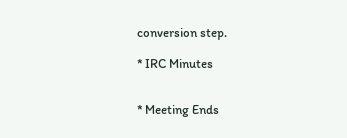conversion step.

* IRC Minutes


* Meeting Ends